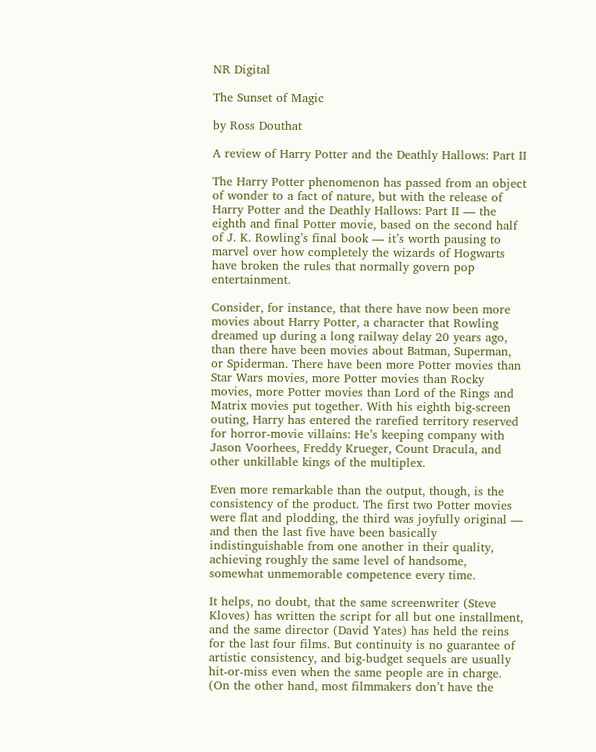NR Digital

The Sunset of Magic

by Ross Douthat

A review of Harry Potter and the Deathly Hallows: Part II

The Harry Potter phenomenon has passed from an object of wonder to a fact of nature, but with the release of Harry Potter and the Deathly Hallows: Part II — the eighth and final Potter movie, based on the second half of J. K. Rowling’s final book — it’s worth pausing to marvel over how completely the wizards of Hogwarts have broken the rules that normally govern pop entertainment.

Consider, for instance, that there have now been more movies about Harry Potter, a character that Rowling dreamed up during a long railway delay 20 years ago, than there have been movies about Batman, Superman, or Spiderman. There have been more Potter movies than Star Wars movies, more Potter movies than Rocky movies, more Potter movies than Lord of the Rings and Matrix movies put together. With his eighth big-screen outing, Harry has entered the rarefied territory reserved for horror-movie villains: He’s keeping company with Jason Voorhees, Freddy Krueger, Count Dracula, and other unkillable kings of the multiplex.

Even more remarkable than the output, though, is the consistency of the product. The first two Potter movies were flat and plodding, the third was joyfully original — and then the last five have been basically indistinguishable from one another in their quality, achieving roughly the same level of handsome, somewhat unmemorable competence every time.

It helps, no doubt, that the same screenwriter (Steve Kloves) has written the script for all but one installment, and the same director (David Yates) has held the reins for the last four films. But continuity is no guarantee of artistic consistency, and big-budget sequels are usually hit-or-miss even when the same people are in charge. (On the other hand, most filmmakers don’t have the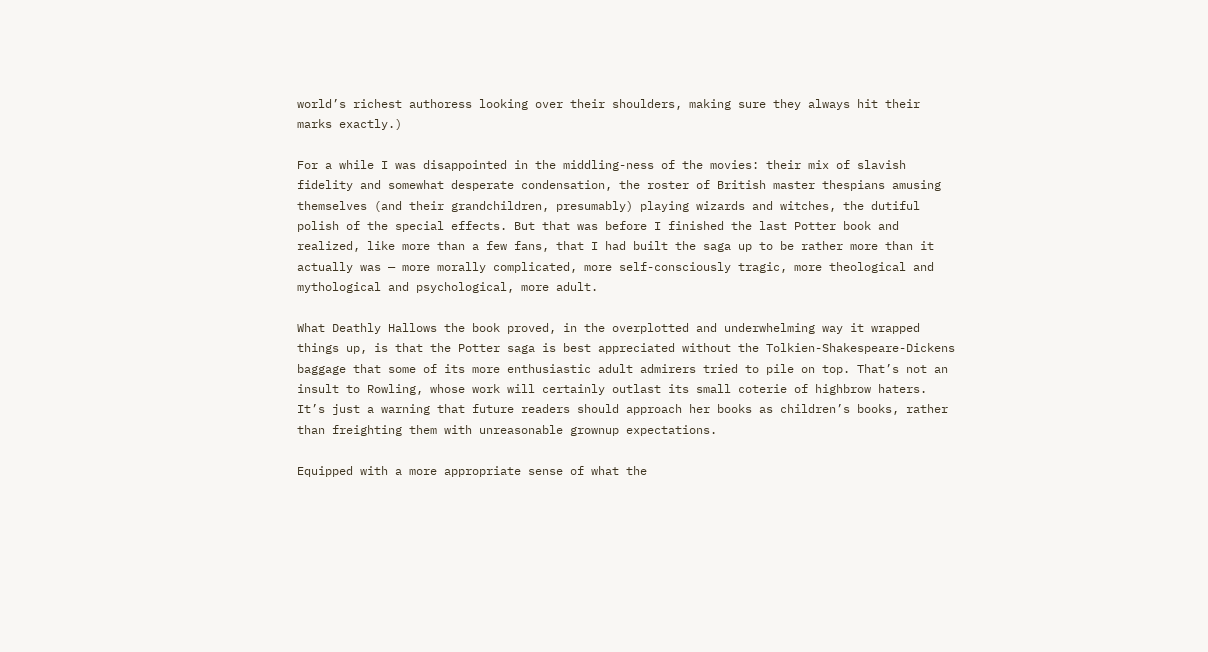world’s richest authoress looking over their shoulders, making sure they always hit their marks exactly.)

For a while I was disappointed in the middling-ness of the movies: their mix of slavish fidelity and somewhat desperate condensation, the roster of British master thespians amusing themselves (and their grandchildren, presumably) playing wizards and witches, the dutiful polish of the special effects. But that was before I finished the last Potter book and realized, like more than a few fans, that I had built the saga up to be rather more than it actually was — more morally complicated, more self-consciously tragic, more theological and mythological and psychological, more adult.

What Deathly Hallows the book proved, in the overplotted and underwhelming way it wrapped things up, is that the Potter saga is best appreciated without the Tolkien-Shakespeare-Dickens baggage that some of its more enthusiastic adult admirers tried to pile on top. That’s not an insult to Rowling, whose work will certainly outlast its small coterie of highbrow haters. It’s just a warning that future readers should approach her books as children’s books, rather than freighting them with unreasonable grownup expectations.

Equipped with a more appropriate sense of what the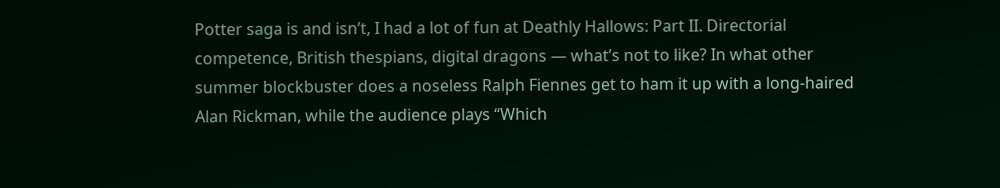Potter saga is and isn’t, I had a lot of fun at Deathly Hallows: Part II. Directorial competence, British thespians, digital dragons — what’s not to like? In what other summer blockbuster does a noseless Ralph Fiennes get to ham it up with a long-haired Alan Rickman, while the audience plays “Which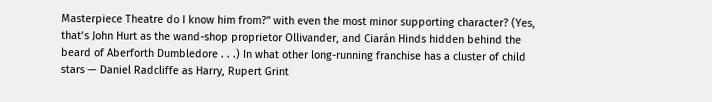Masterpiece Theatre do I know him from?” with even the most minor supporting character? (Yes, that’s John Hurt as the wand-shop proprietor Ollivander, and Ciarán Hinds hidden behind the beard of Aberforth Dumbledore . . .) In what other long-running franchise has a cluster of child stars — Daniel Radcliffe as Harry, Rupert Grint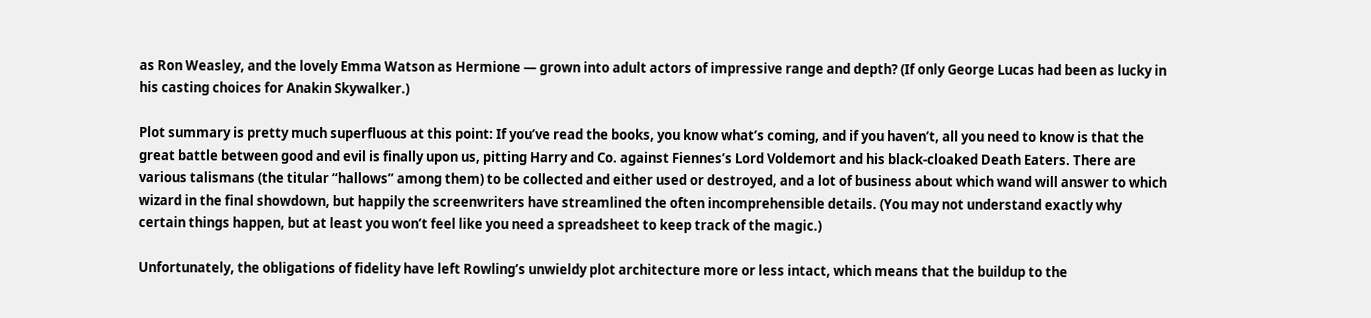as Ron Weasley, and the lovely Emma Watson as Hermione — grown into adult actors of impressive range and depth? (If only George Lucas had been as lucky in his casting choices for Anakin Skywalker.)

Plot summary is pretty much superfluous at this point: If you’ve read the books, you know what’s coming, and if you haven’t, all you need to know is that the great battle between good and evil is finally upon us, pitting Harry and Co. against Fiennes’s Lord Voldemort and his black-cloaked Death Eaters. There are various talismans (the titular “hallows” among them) to be collected and either used or destroyed, and a lot of business about which wand will answer to which wizard in the final showdown, but happily the screenwriters have streamlined the often incomprehensible details. (You may not understand exactly why certain things happen, but at least you won’t feel like you need a spreadsheet to keep track of the magic.)

Unfortunately, the obligations of fidelity have left Rowling’s unwieldy plot architecture more or less intact, which means that the buildup to the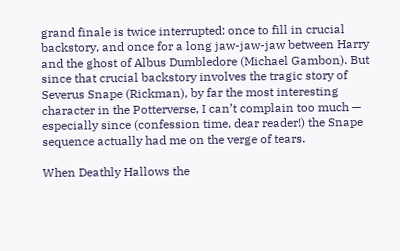grand finale is twice interrupted: once to fill in crucial backstory, and once for a long jaw-jaw-jaw between Harry and the ghost of Albus Dumbledore (Michael Gambon). But since that crucial backstory involves the tragic story of Severus Snape (Rickman), by far the most interesting character in the Potterverse, I can’t complain too much — especially since (confession time, dear reader!) the Snape sequence actually had me on the verge of tears.

When Deathly Hallows the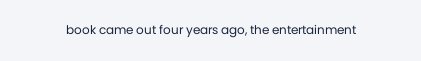book came out four years ago, the entertainment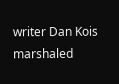writer Dan Kois marshaled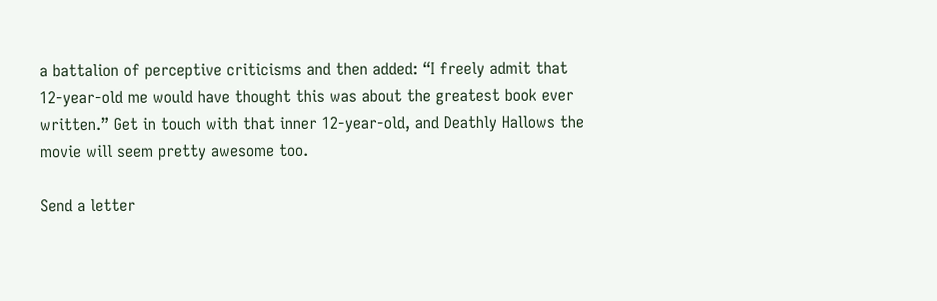a battalion of perceptive criticisms and then added: “I freely admit that 12-year-old me would have thought this was about the greatest book ever written.” Get in touch with that inner 12-year-old, and Deathly Hallows the movie will seem pretty awesome too.

Send a letter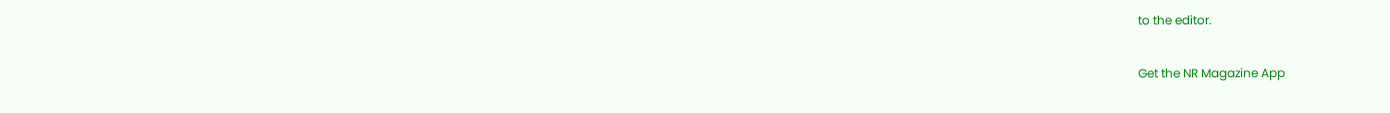to the editor.

Get the NR Magazine App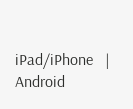iPad/iPhone   |   Android